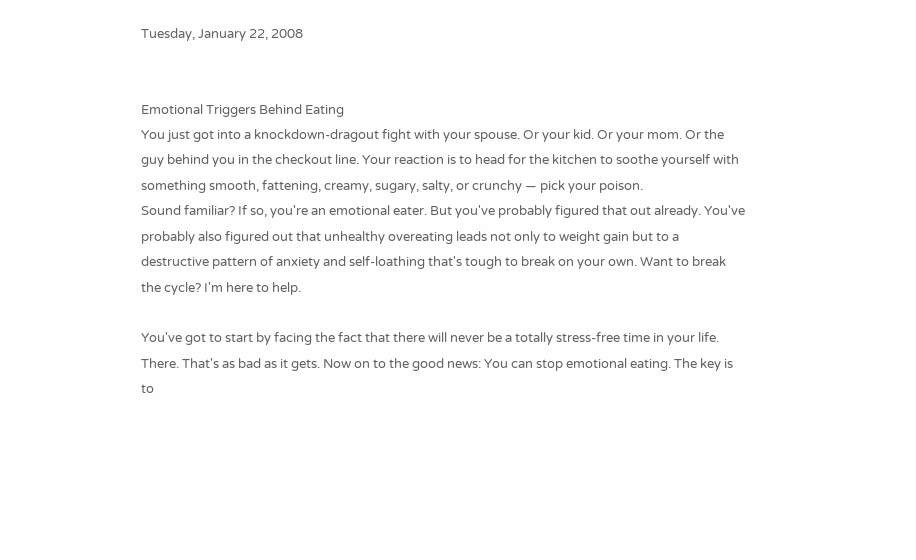Tuesday, January 22, 2008


Emotional Triggers Behind Eating
You just got into a knockdown-dragout fight with your spouse. Or your kid. Or your mom. Or the guy behind you in the checkout line. Your reaction is to head for the kitchen to soothe yourself with something smooth, fattening, creamy, sugary, salty, or crunchy — pick your poison.
Sound familiar? If so, you're an emotional eater. But you've probably figured that out already. You've probably also figured out that unhealthy overeating leads not only to weight gain but to a destructive pattern of anxiety and self-loathing that's tough to break on your own. Want to break the cycle? I'm here to help.

You've got to start by facing the fact that there will never be a totally stress-free time in your life. There. That's as bad as it gets. Now on to the good news: You can stop emotional eating. The key is to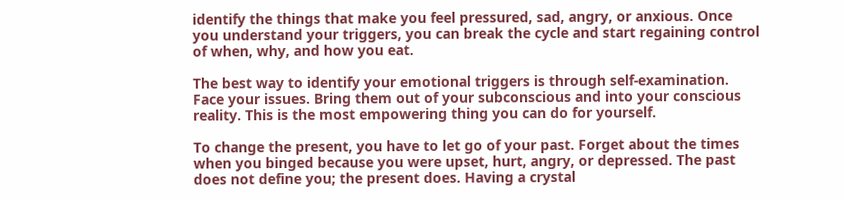identify the things that make you feel pressured, sad, angry, or anxious. Once you understand your triggers, you can break the cycle and start regaining control of when, why, and how you eat.

The best way to identify your emotional triggers is through self-examination. Face your issues. Bring them out of your subconscious and into your conscious reality. This is the most empowering thing you can do for yourself.

To change the present, you have to let go of your past. Forget about the times when you binged because you were upset, hurt, angry, or depressed. The past does not define you; the present does. Having a crystal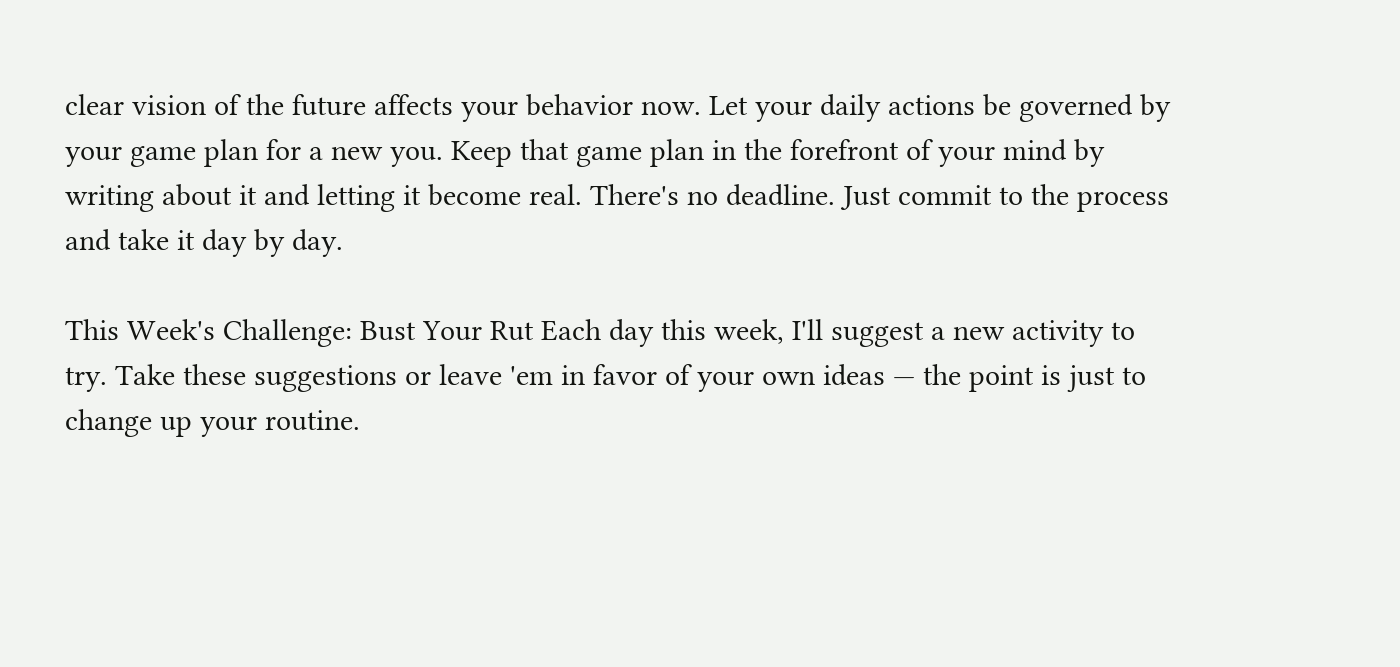clear vision of the future affects your behavior now. Let your daily actions be governed by your game plan for a new you. Keep that game plan in the forefront of your mind by writing about it and letting it become real. There's no deadline. Just commit to the process and take it day by day.

This Week's Challenge: Bust Your Rut Each day this week, I'll suggest a new activity to try. Take these suggestions or leave 'em in favor of your own ideas — the point is just to change up your routine.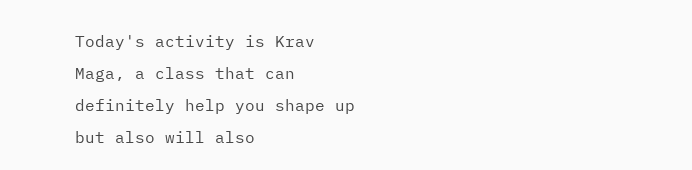Today's activity is Krav Maga, a class that can definitely help you shape up but also will also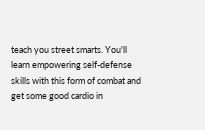teach you street smarts. You'll learn empowering self-defense skills with this form of combat and get some good cardio in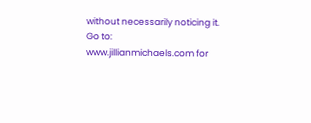without necessarily noticing it.
Go to: www.jillianmichaels.com for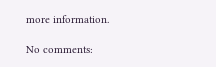more information.

No comments: